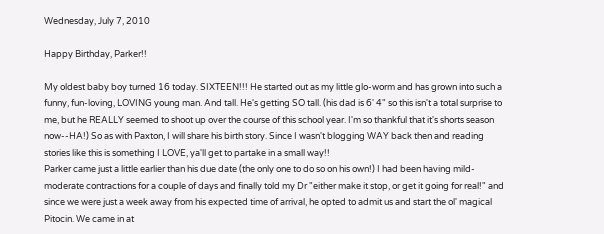Wednesday, July 7, 2010

Happy Birthday, Parker!!

My oldest baby boy turned 16 today. SIXTEEN!!! He started out as my little glo-worm and has grown into such a funny, fun-loving, LOVING young man. And tall. He's getting SO tall. (his dad is 6' 4" so this isn't a total surprise to me, but he REALLY seemed to shoot up over the course of this school year. I'm so thankful that it's shorts season now--HA!) So as with Paxton, I will share his birth story. Since I wasn't blogging WAY back then and reading stories like this is something I LOVE, ya'll get to partake in a small way!!
Parker came just a little earlier than his due date (the only one to do so on his own!) I had been having mild-moderate contractions for a couple of days and finally told my Dr "either make it stop, or get it going for real!" and since we were just a week away from his expected time of arrival, he opted to admit us and start the ol' magical Pitocin. We came in at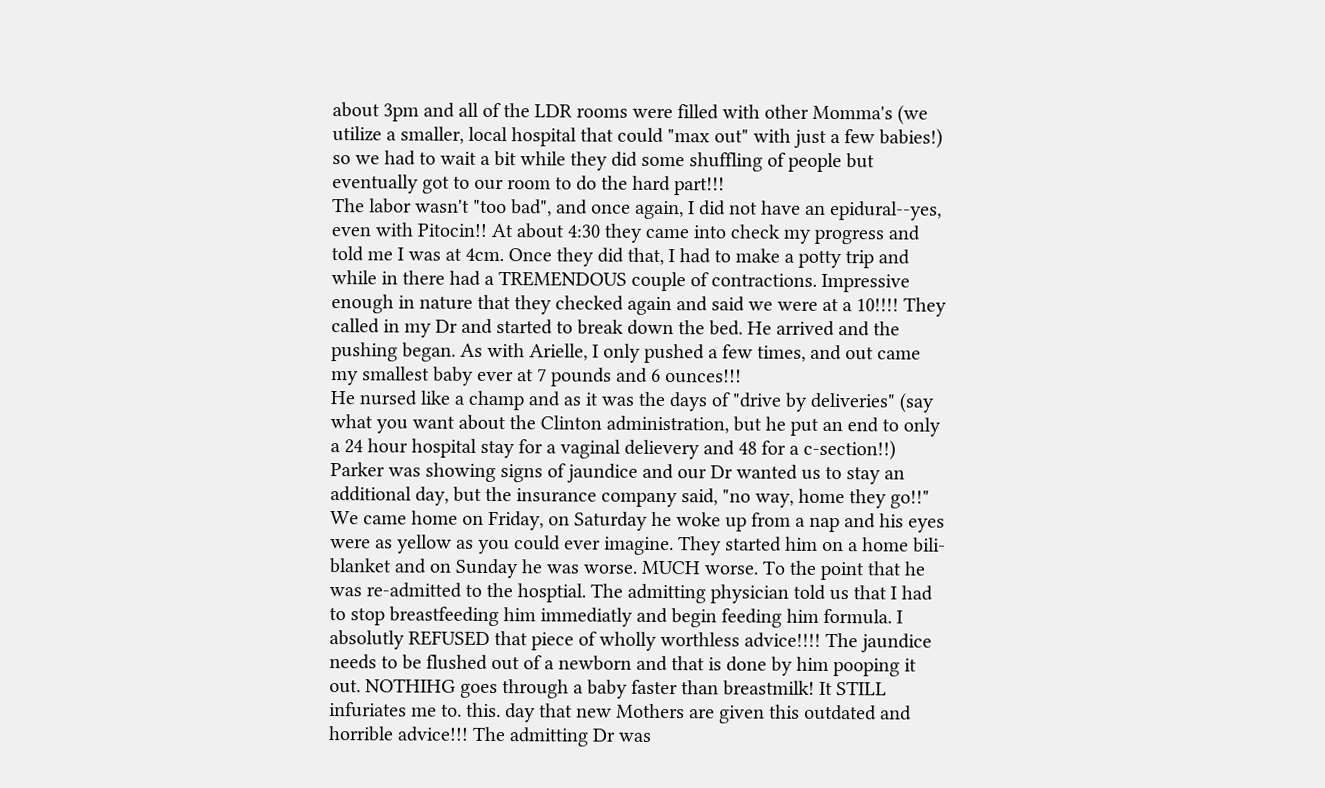about 3pm and all of the LDR rooms were filled with other Momma's (we utilize a smaller, local hospital that could "max out" with just a few babies!) so we had to wait a bit while they did some shuffling of people but eventually got to our room to do the hard part!!!
The labor wasn't "too bad", and once again, I did not have an epidural--yes, even with Pitocin!! At about 4:30 they came into check my progress and told me I was at 4cm. Once they did that, I had to make a potty trip and while in there had a TREMENDOUS couple of contractions. Impressive enough in nature that they checked again and said we were at a 10!!!! They called in my Dr and started to break down the bed. He arrived and the pushing began. As with Arielle, I only pushed a few times, and out came my smallest baby ever at 7 pounds and 6 ounces!!!
He nursed like a champ and as it was the days of "drive by deliveries" (say what you want about the Clinton administration, but he put an end to only a 24 hour hospital stay for a vaginal delievery and 48 for a c-section!!) Parker was showing signs of jaundice and our Dr wanted us to stay an additional day, but the insurance company said, "no way, home they go!!" We came home on Friday, on Saturday he woke up from a nap and his eyes were as yellow as you could ever imagine. They started him on a home bili-blanket and on Sunday he was worse. MUCH worse. To the point that he was re-admitted to the hosptial. The admitting physician told us that I had to stop breastfeeding him immediatly and begin feeding him formula. I absolutly REFUSED that piece of wholly worthless advice!!!! The jaundice needs to be flushed out of a newborn and that is done by him pooping it out. NOTHIHG goes through a baby faster than breastmilk! It STILL infuriates me to. this. day that new Mothers are given this outdated and horrible advice!!! The admitting Dr was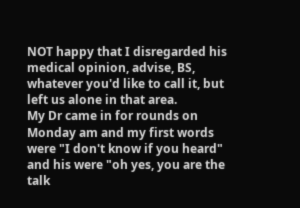NOT happy that I disregarded his medical opinion, advise, BS, whatever you'd like to call it, but left us alone in that area.
My Dr came in for rounds on Monday am and my first words were "I don't know if you heard" and his were "oh yes, you are the talk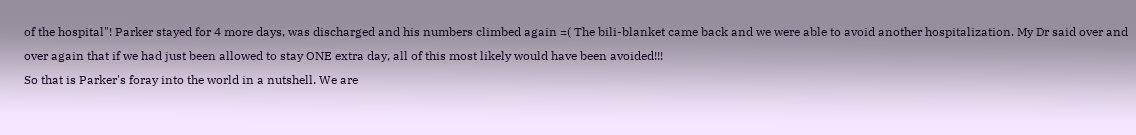of the hospital"! Parker stayed for 4 more days, was discharged and his numbers climbed again =( The bili-blanket came back and we were able to avoid another hospitalization. My Dr said over and over again that if we had just been allowed to stay ONE extra day, all of this most likely would have been avoided!!!
So that is Parker's foray into the world in a nutshell. We are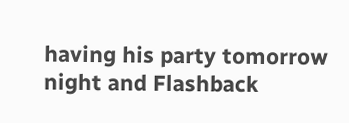having his party tomorrow night and Flashback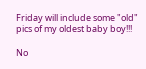Friday will include some "old" pics of my oldest baby boy!!!

No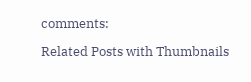comments:

Related Posts with Thumbnails